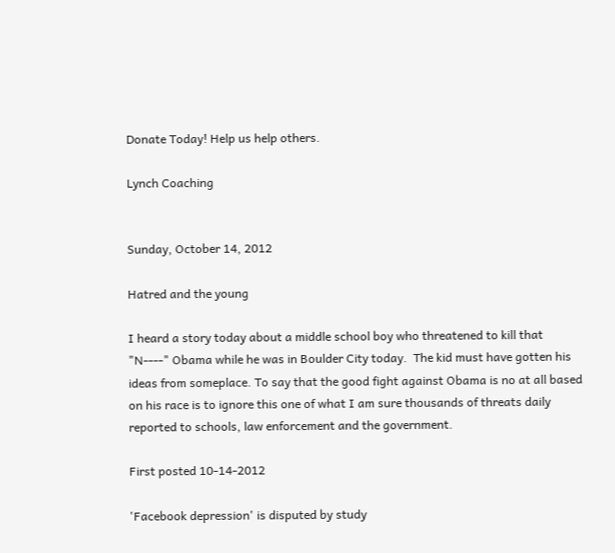Donate Today! Help us help others.

Lynch Coaching


Sunday, October 14, 2012

Hatred and the young

I heard a story today about a middle school boy who threatened to kill that "N----" Obama while he was in Boulder City today.  The kid must have gotten his ideas from someplace. To say that the good fight against Obama is no at all based on his race is to ignore this one of what I am sure thousands of threats daily reported to schools, law enforcement and the government.

First posted 10-14-2012

'Facebook depression' is disputed by study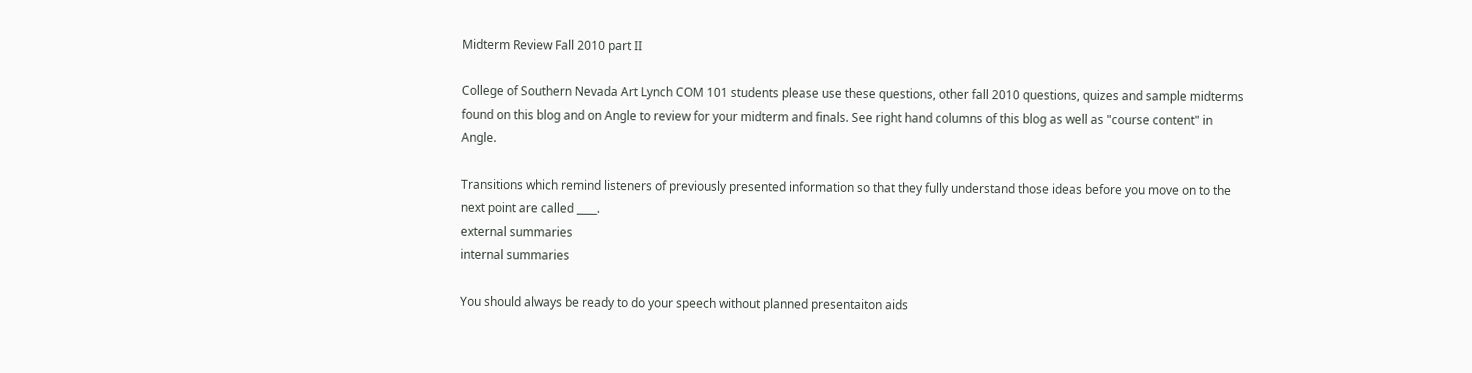Midterm Review Fall 2010 part II

College of Southern Nevada Art Lynch COM 101 students please use these questions, other fall 2010 questions, quizes and sample midterms found on this blog and on Angle to review for your midterm and finals. See right hand columns of this blog as well as "course content" in Angle.

Transitions which remind listeners of previously presented information so that they fully understand those ideas before you move on to the next point are called ____.
external summaries
internal summaries

You should always be ready to do your speech without planned presentaiton aids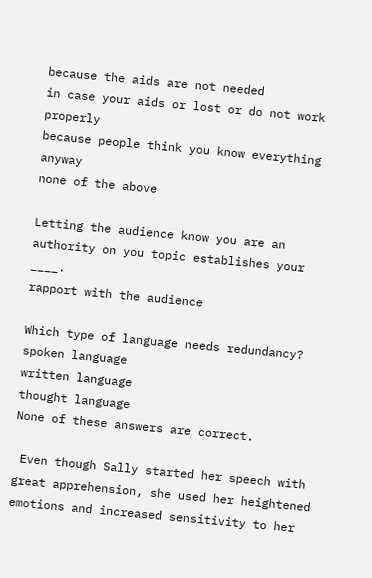because the aids are not needed
in case your aids or lost or do not work properly
because people think you know everything anyway
none of the above

Letting the audience know you are an authority on you topic establishes your ____.
rapport with the audience

Which type of language needs redundancy?
spoken language
written language
thought language
None of these answers are correct.

 Even though Sally started her speech with great apprehension, she used her heightened emotions and increased sensitivity to her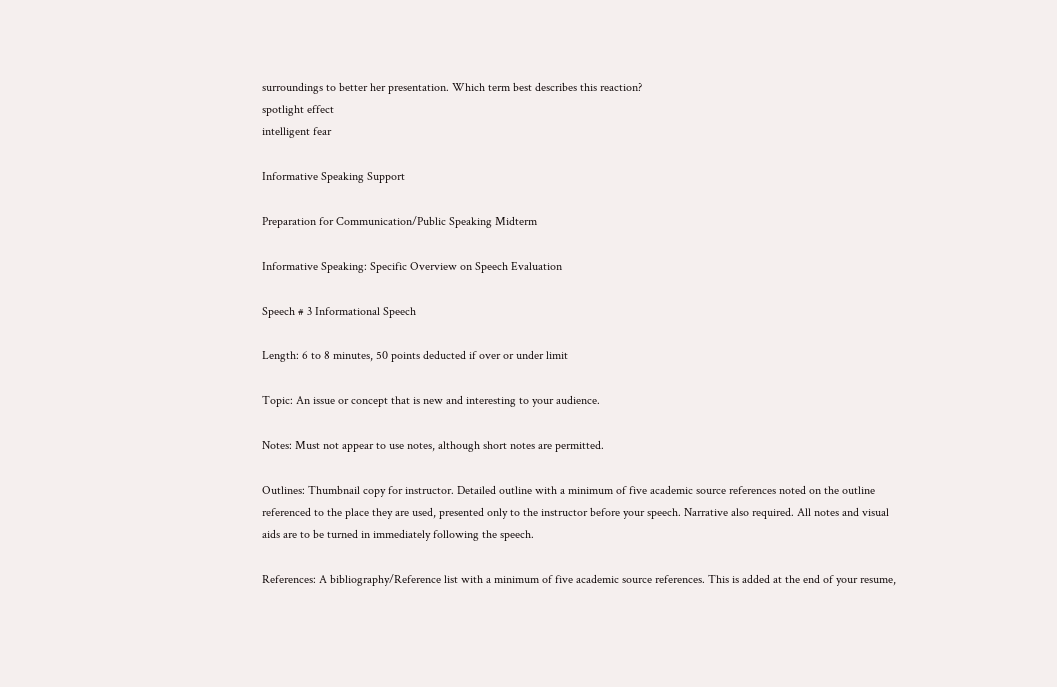surroundings to better her presentation. Which term best describes this reaction?
spotlight effect
intelligent fear

Informative Speaking Support

Preparation for Communication/Public Speaking Midterm

Informative Speaking: Specific Overview on Speech Evaluation

Speech # 3 Informational Speech

Length: 6 to 8 minutes, 50 points deducted if over or under limit

Topic: An issue or concept that is new and interesting to your audience.

Notes: Must not appear to use notes, although short notes are permitted.

Outlines: Thumbnail copy for instructor. Detailed outline with a minimum of five academic source references noted on the outline referenced to the place they are used, presented only to the instructor before your speech. Narrative also required. All notes and visual aids are to be turned in immediately following the speech.

References: A bibliography/Reference list with a minimum of five academic source references. This is added at the end of your resume,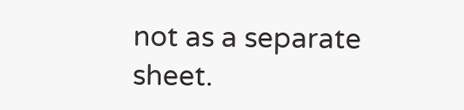not as a separate sheet.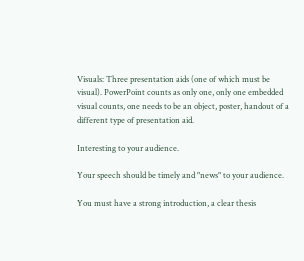Visuals: Three presentation aids (one of which must be visual). PowerPoint counts as only one, only one embedded visual counts, one needs to be an object, poster, handout of a different type of presentation aid.

Interesting to your audience.

Your speech should be timely and "news" to your audience.

You must have a strong introduction, a clear thesis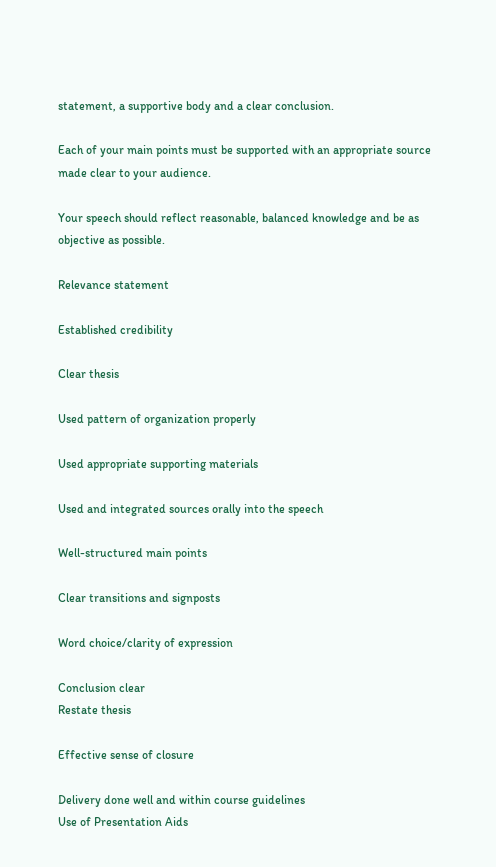statement, a supportive body and a clear conclusion.

Each of your main points must be supported with an appropriate source made clear to your audience.

Your speech should reflect reasonable, balanced knowledge and be as objective as possible.

Relevance statement

Established credibility

Clear thesis

Used pattern of organization properly

Used appropriate supporting materials

Used and integrated sources orally into the speech

Well-structured main points

Clear transitions and signposts

Word choice/clarity of expression

Conclusion clear
Restate thesis

Effective sense of closure

Delivery done well and within course guidelines
Use of Presentation Aids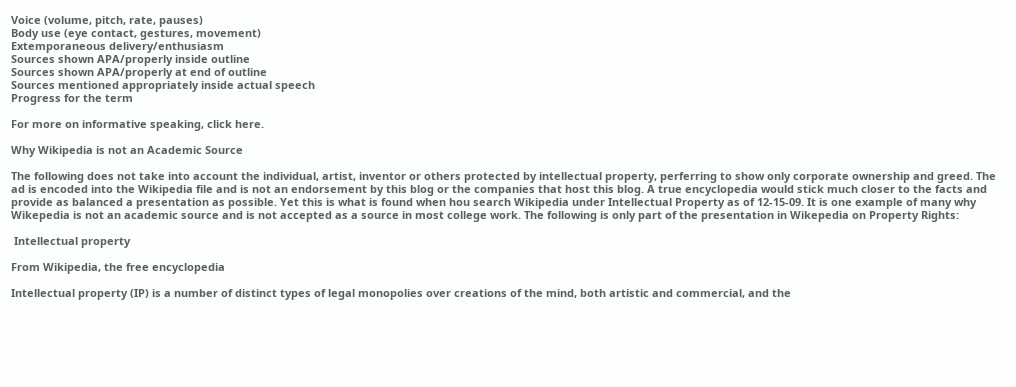Voice (volume, pitch, rate, pauses)
Body use (eye contact, gestures, movement)
Extemporaneous delivery/enthusiasm
Sources shown APA/properly inside outline
Sources shown APA/properly at end of outline
Sources mentioned appropriately inside actual speech
Progress for the term

For more on informative speaking, click here.

Why Wikipedia is not an Academic Source

The following does not take into account the individual, artist, inventor or others protected by intellectual property, perferring to show only corporate ownership and greed. The ad is encoded into the Wikipedia file and is not an endorsement by this blog or the companies that host this blog. A true encyclopedia would stick much closer to the facts and provide as balanced a presentation as possible. Yet this is what is found when hou search Wikipedia under Intellectual Property as of 12-15-09. It is one example of many why Wikepedia is not an academic source and is not accepted as a source in most college work. The following is only part of the presentation in Wikepedia on Property Rights:

 Intellectual property

From Wikipedia, the free encyclopedia

Intellectual property (IP) is a number of distinct types of legal monopolies over creations of the mind, both artistic and commercial, and the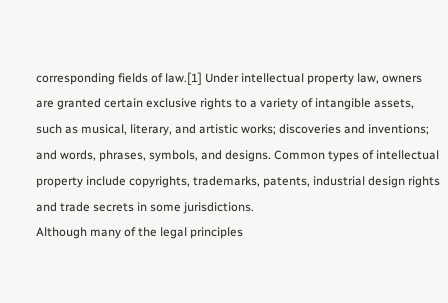corresponding fields of law.[1] Under intellectual property law, owners are granted certain exclusive rights to a variety of intangible assets, such as musical, literary, and artistic works; discoveries and inventions; and words, phrases, symbols, and designs. Common types of intellectual property include copyrights, trademarks, patents, industrial design rights and trade secrets in some jurisdictions.
Although many of the legal principles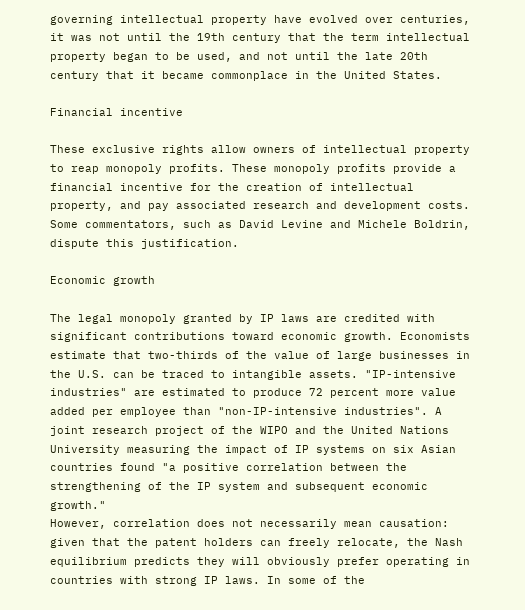governing intellectual property have evolved over centuries, it was not until the 19th century that the term intellectual property began to be used, and not until the late 20th century that it became commonplace in the United States.

Financial incentive

These exclusive rights allow owners of intellectual property to reap monopoly profits. These monopoly profits provide a financial incentive for the creation of intellectual property, and pay associated research and development costs. Some commentators, such as David Levine and Michele Boldrin, dispute this justification.

Economic growth

The legal monopoly granted by IP laws are credited with significant contributions toward economic growth. Economists estimate that two-thirds of the value of large businesses in the U.S. can be traced to intangible assets. "IP-intensive industries" are estimated to produce 72 percent more value added per employee than "non-IP-intensive industries". A joint research project of the WIPO and the United Nations University measuring the impact of IP systems on six Asian countries found "a positive correlation between the strengthening of the IP system and subsequent economic growth."
However, correlation does not necessarily mean causation: given that the patent holders can freely relocate, the Nash equilibrium predicts they will obviously prefer operating in countries with strong IP laws. In some of the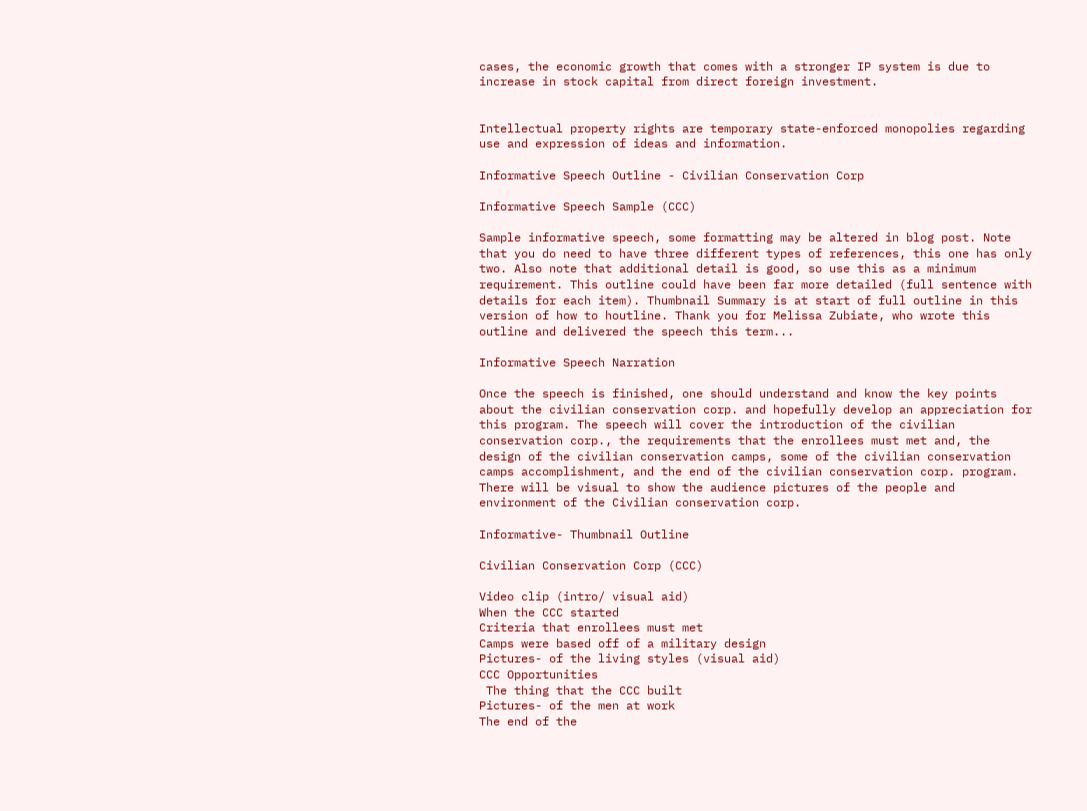cases, the economic growth that comes with a stronger IP system is due to increase in stock capital from direct foreign investment.


Intellectual property rights are temporary state-enforced monopolies regarding use and expression of ideas and information.

Informative Speech Outline - Civilian Conservation Corp

Informative Speech Sample (CCC)

Sample informative speech, some formatting may be altered in blog post. Note that you do need to have three different types of references, this one has only two. Also note that additional detail is good, so use this as a minimum requirement. This outline could have been far more detailed (full sentence with details for each item). Thumbnail Summary is at start of full outline in this version of how to houtline. Thank you for Melissa Zubiate, who wrote this outline and delivered the speech this term...

Informative Speech Narration

Once the speech is finished, one should understand and know the key points about the civilian conservation corp. and hopefully develop an appreciation for this program. The speech will cover the introduction of the civilian conservation corp., the requirements that the enrollees must met and, the design of the civilian conservation camps, some of the civilian conservation camps accomplishment, and the end of the civilian conservation corp. program. There will be visual to show the audience pictures of the people and environment of the Civilian conservation corp.

Informative- Thumbnail Outline

Civilian Conservation Corp (CCC)

Video clip (intro/ visual aid)
When the CCC started
Criteria that enrollees must met
Camps were based off of a military design
Pictures- of the living styles (visual aid)
CCC Opportunities
 The thing that the CCC built
Pictures- of the men at work
The end of the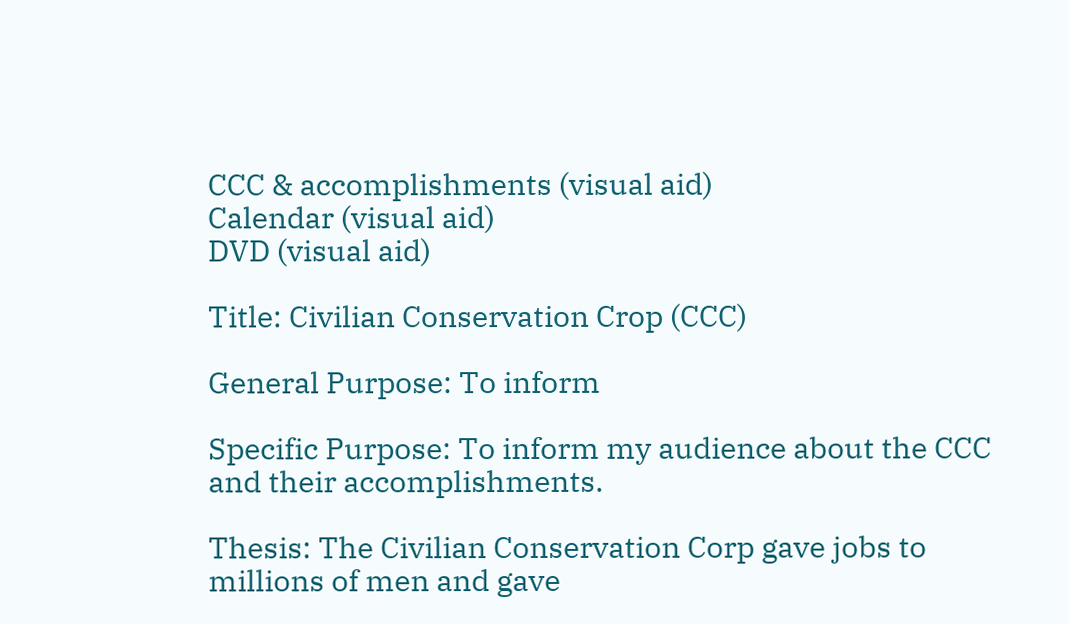CCC & accomplishments (visual aid)
Calendar (visual aid)
DVD (visual aid)

Title: Civilian Conservation Crop (CCC)

General Purpose: To inform

Specific Purpose: To inform my audience about the CCC and their accomplishments.

Thesis: The Civilian Conservation Corp gave jobs to millions of men and gave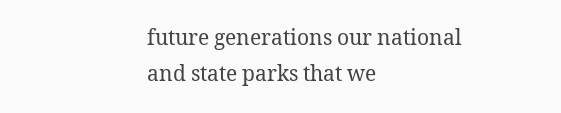future generations our national and state parks that we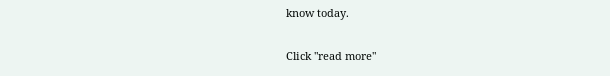know today.

Click "read more"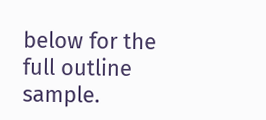below for the full outline sample.